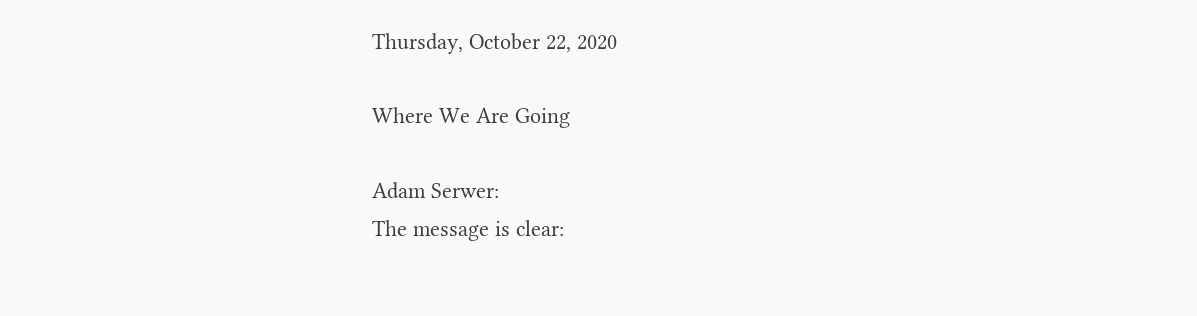Thursday, October 22, 2020

Where We Are Going

Adam Serwer:
The message is clear: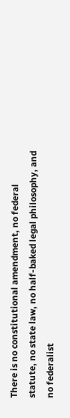There is no constitutional amendment, no federal statute, no state law, no half-baked legal philosophy, and no federalist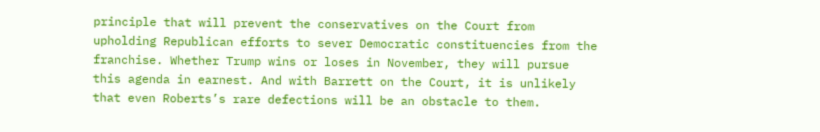principle that will prevent the conservatives on the Court from upholding Republican efforts to sever Democratic constituencies from the franchise. Whether Trump wins or loses in November, they will pursue this agenda in earnest. And with Barrett on the Court, it is unlikely that even Roberts’s rare defections will be an obstacle to them.